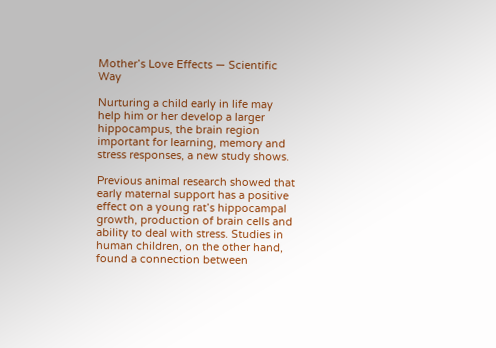Mother’s Love Effects — Scientific Way

Nurturing a child early in life may help him or her develop a larger hippocampus, the brain region important for learning, memory and stress responses, a new study shows.

Previous animal research showed that early maternal support has a positive effect on a young rat’s hippocampal growth, production of brain cells and ability to deal with stress. Studies in human children, on the other hand, found a connection between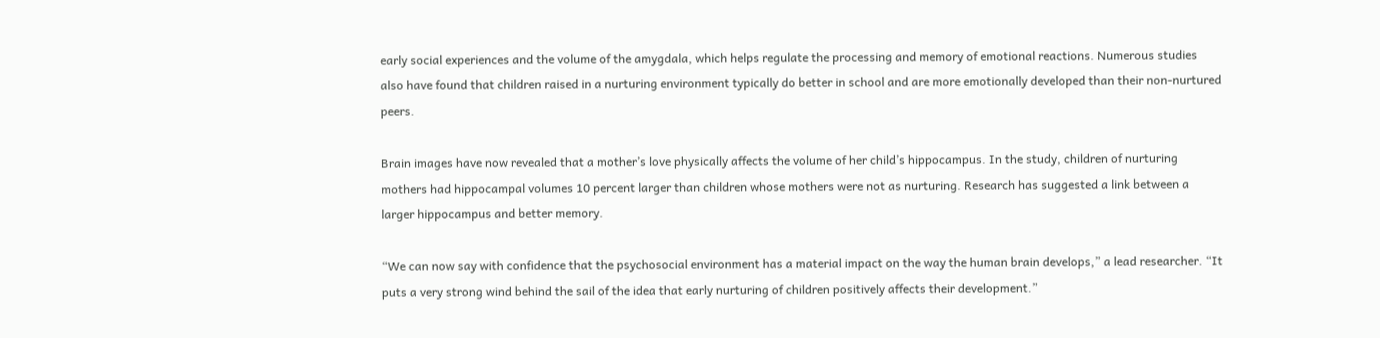early social experiences and the volume of the amygdala, which helps regulate the processing and memory of emotional reactions. Numerous studies also have found that children raised in a nurturing environment typically do better in school and are more emotionally developed than their non-nurtured peers.

Brain images have now revealed that a mother’s love physically affects the volume of her child’s hippocampus. In the study, children of nurturing mothers had hippocampal volumes 10 percent larger than children whose mothers were not as nurturing. Research has suggested a link between a larger hippocampus and better memory.

“We can now say with confidence that the psychosocial environment has a material impact on the way the human brain develops,” a lead researcher. “It puts a very strong wind behind the sail of the idea that early nurturing of children positively affects their development.”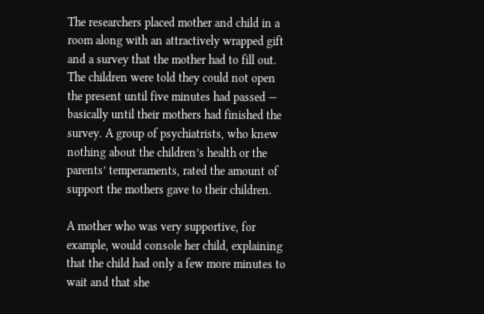The researchers placed mother and child in a room along with an attractively wrapped gift and a survey that the mother had to fill out. The children were told they could not open the present until five minutes had passed — basically until their mothers had finished the survey. A group of psychiatrists, who knew nothing about the children’s health or the parents’ temperaments, rated the amount of support the mothers gave to their children.

A mother who was very supportive, for example, would console her child, explaining that the child had only a few more minutes to wait and that she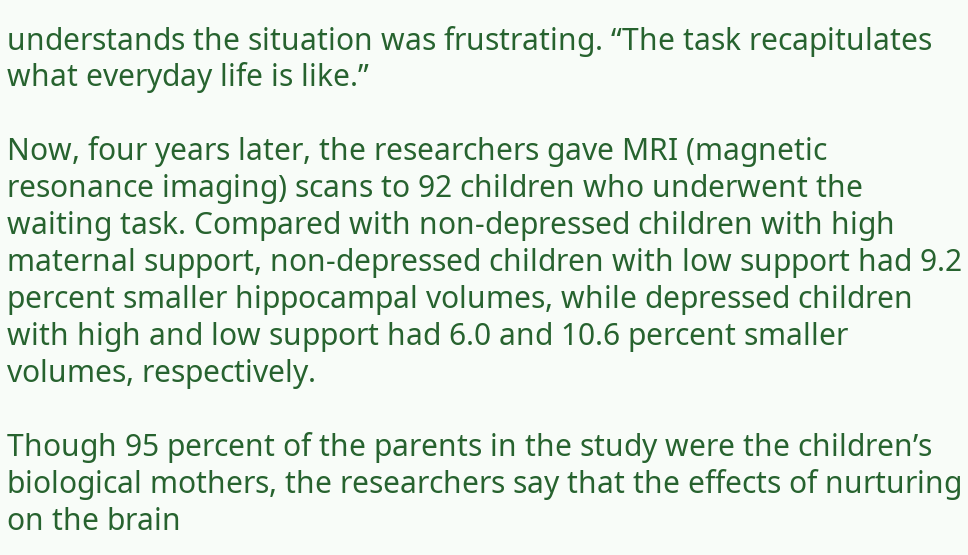understands the situation was frustrating. “The task recapitulates what everyday life is like.”

Now, four years later, the researchers gave MRI (magnetic resonance imaging) scans to 92 children who underwent the waiting task. Compared with non-depressed children with high maternal support, non-depressed children with low support had 9.2 percent smaller hippocampal volumes, while depressed children with high and low support had 6.0 and 10.6 percent smaller volumes, respectively.

Though 95 percent of the parents in the study were the children’s biological mothers, the researchers say that the effects of nurturing on the brain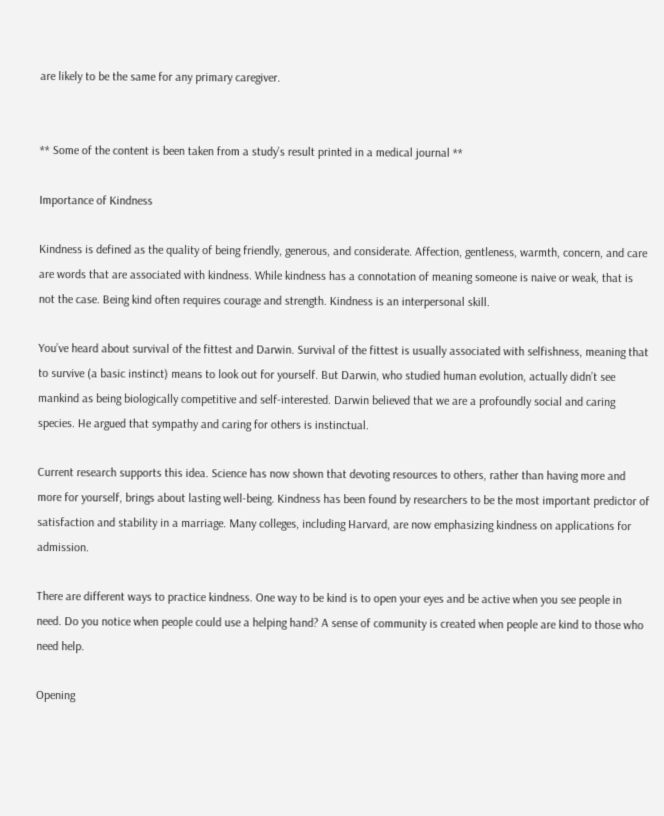are likely to be the same for any primary caregiver.


** Some of the content is been taken from a study’s result printed in a medical journal **

Importance of Kindness

Kindness is defined as the quality of being friendly, generous, and considerate. Affection, gentleness, warmth, concern, and care are words that are associated with kindness. While kindness has a connotation of meaning someone is naive or weak, that is not the case. Being kind often requires courage and strength. Kindness is an interpersonal skill.

You’ve heard about survival of the fittest and Darwin. Survival of the fittest is usually associated with selfishness, meaning that to survive (a basic instinct) means to look out for yourself. But Darwin, who studied human evolution, actually didn’t see mankind as being biologically competitive and self-interested. Darwin believed that we are a profoundly social and caring species. He argued that sympathy and caring for others is instinctual.

Current research supports this idea. Science has now shown that devoting resources to others, rather than having more and more for yourself, brings about lasting well-being. Kindness has been found by researchers to be the most important predictor of satisfaction and stability in a marriage. Many colleges, including Harvard, are now emphasizing kindness on applications for admission.

There are different ways to practice kindness. One way to be kind is to open your eyes and be active when you see people in need. Do you notice when people could use a helping hand? A sense of community is created when people are kind to those who need help.

Opening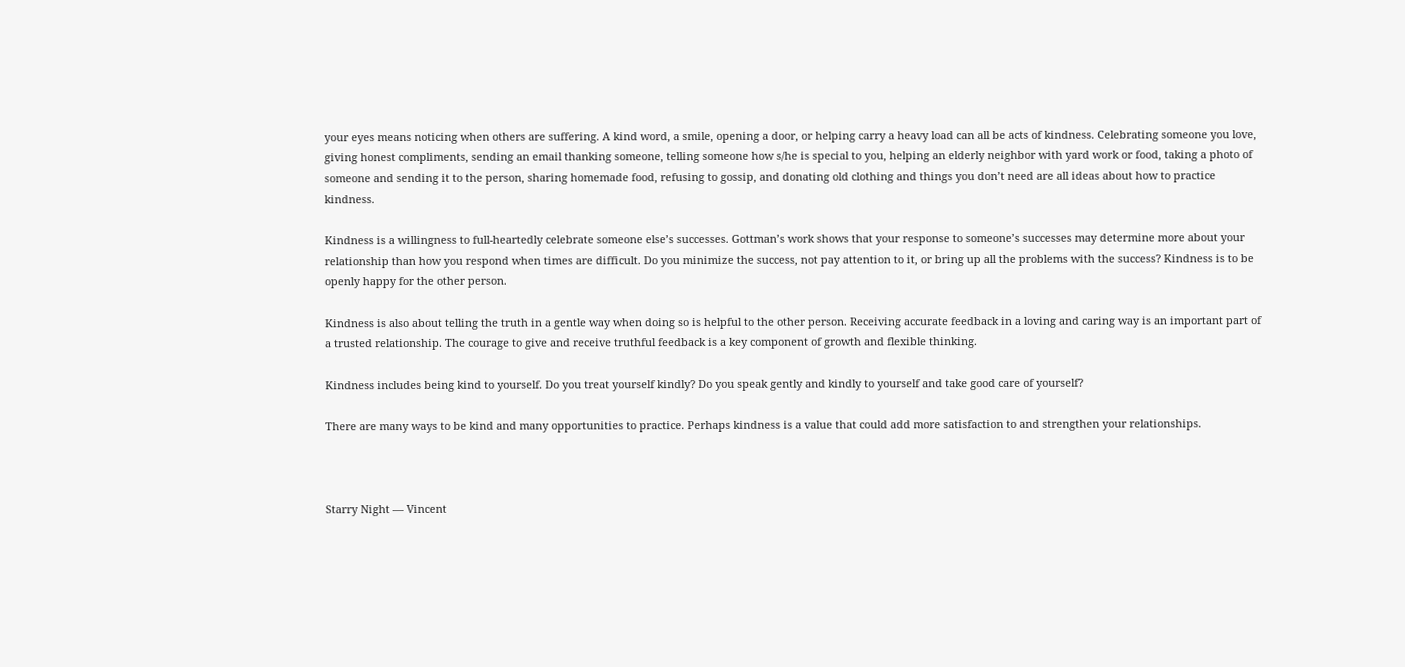your eyes means noticing when others are suffering. A kind word, a smile, opening a door, or helping carry a heavy load can all be acts of kindness. Celebrating someone you love, giving honest compliments, sending an email thanking someone, telling someone how s/he is special to you, helping an elderly neighbor with yard work or food, taking a photo of someone and sending it to the person, sharing homemade food, refusing to gossip, and donating old clothing and things you don’t need are all ideas about how to practice kindness.

Kindness is a willingness to full-heartedly celebrate someone else’s successes. Gottman’s work shows that your response to someone’s successes may determine more about your relationship than how you respond when times are difficult. Do you minimize the success, not pay attention to it, or bring up all the problems with the success? Kindness is to be openly happy for the other person.

Kindness is also about telling the truth in a gentle way when doing so is helpful to the other person. Receiving accurate feedback in a loving and caring way is an important part of a trusted relationship. The courage to give and receive truthful feedback is a key component of growth and flexible thinking.

Kindness includes being kind to yourself. Do you treat yourself kindly? Do you speak gently and kindly to yourself and take good care of yourself?

There are many ways to be kind and many opportunities to practice. Perhaps kindness is a value that could add more satisfaction to and strengthen your relationships.



Starry Night — Vincent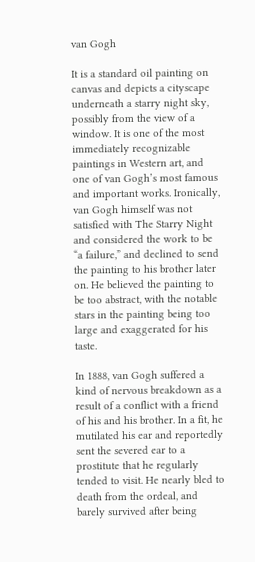van Gogh

It is a standard oil painting on canvas and depicts a cityscape underneath a starry night sky, possibly from the view of a window. It is one of the most immediately recognizable paintings in Western art, and one of van Gogh’s most famous and important works. Ironically, van Gogh himself was not satisfied with The Starry Night and considered the work to be “a failure,” and declined to send the painting to his brother later on. He believed the painting to be too abstract, with the notable stars in the painting being too large and exaggerated for his taste.

In 1888, van Gogh suffered a kind of nervous breakdown as a result of a conflict with a friend of his and his brother. In a fit, he mutilated his ear and reportedly sent the severed ear to a prostitute that he regularly tended to visit. He nearly bled to death from the ordeal, and barely survived after being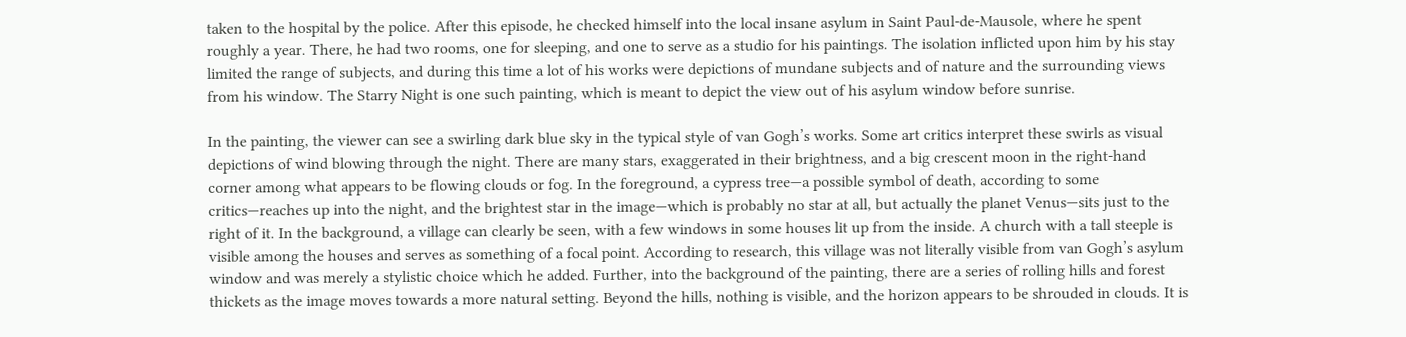taken to the hospital by the police. After this episode, he checked himself into the local insane asylum in Saint Paul-de-Mausole, where he spent roughly a year. There, he had two rooms, one for sleeping, and one to serve as a studio for his paintings. The isolation inflicted upon him by his stay limited the range of subjects, and during this time a lot of his works were depictions of mundane subjects and of nature and the surrounding views from his window. The Starry Night is one such painting, which is meant to depict the view out of his asylum window before sunrise.

In the painting, the viewer can see a swirling dark blue sky in the typical style of van Gogh’s works. Some art critics interpret these swirls as visual depictions of wind blowing through the night. There are many stars, exaggerated in their brightness, and a big crescent moon in the right-hand corner among what appears to be flowing clouds or fog. In the foreground, a cypress tree—a possible symbol of death, according to some critics—reaches up into the night, and the brightest star in the image—which is probably no star at all, but actually the planet Venus—sits just to the right of it. In the background, a village can clearly be seen, with a few windows in some houses lit up from the inside. A church with a tall steeple is visible among the houses and serves as something of a focal point. According to research, this village was not literally visible from van Gogh’s asylum window and was merely a stylistic choice which he added. Further, into the background of the painting, there are a series of rolling hills and forest thickets as the image moves towards a more natural setting. Beyond the hills, nothing is visible, and the horizon appears to be shrouded in clouds. It is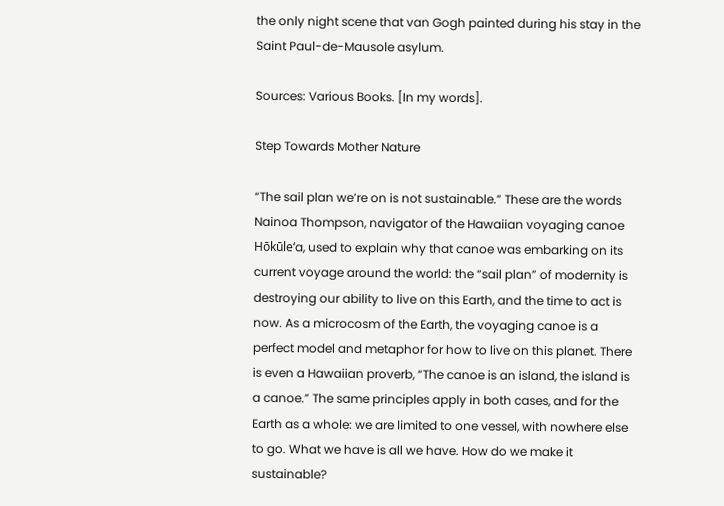the only night scene that van Gogh painted during his stay in the Saint Paul-de-Mausole asylum.

Sources: Various Books. [In my words].

Step Towards Mother Nature

“The sail plan we’re on is not sustainable.” These are the words Nainoa Thompson, navigator of the Hawaiian voyaging canoe Hōkūleʻa, used to explain why that canoe was embarking on its current voyage around the world: the “sail plan” of modernity is destroying our ability to live on this Earth, and the time to act is now. As a microcosm of the Earth, the voyaging canoe is a perfect model and metaphor for how to live on this planet. There is even a Hawaiian proverb, “The canoe is an island, the island is a canoe.” The same principles apply in both cases, and for the Earth as a whole: we are limited to one vessel, with nowhere else to go. What we have is all we have. How do we make it sustainable?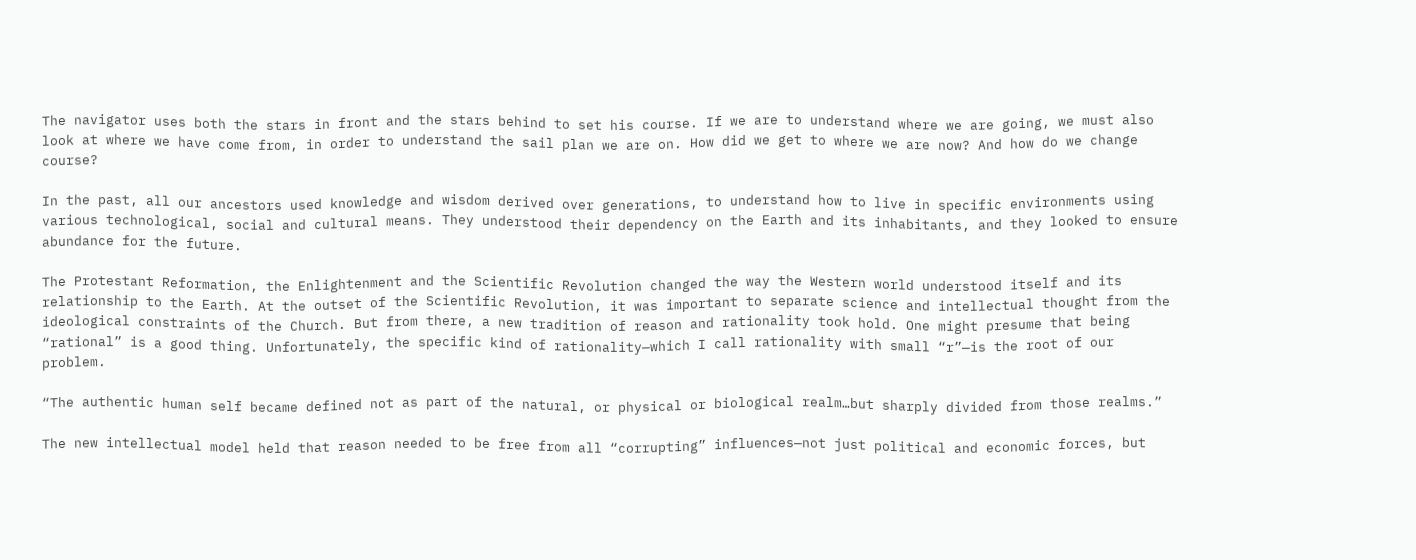The navigator uses both the stars in front and the stars behind to set his course. If we are to understand where we are going, we must also look at where we have come from, in order to understand the sail plan we are on. How did we get to where we are now? And how do we change course?

In the past, all our ancestors used knowledge and wisdom derived over generations, to understand how to live in specific environments using various technological, social and cultural means. They understood their dependency on the Earth and its inhabitants, and they looked to ensure abundance for the future.

The Protestant Reformation, the Enlightenment and the Scientific Revolution changed the way the Western world understood itself and its relationship to the Earth. At the outset of the Scientific Revolution, it was important to separate science and intellectual thought from the ideological constraints of the Church. But from there, a new tradition of reason and rationality took hold. One might presume that being “rational” is a good thing. Unfortunately, the specific kind of rationality—which I call rationality with small “r”—is the root of our problem.

“The authentic human self became defined not as part of the natural, or physical or biological realm…but sharply divided from those realms.”

The new intellectual model held that reason needed to be free from all “corrupting” influences—not just political and economic forces, but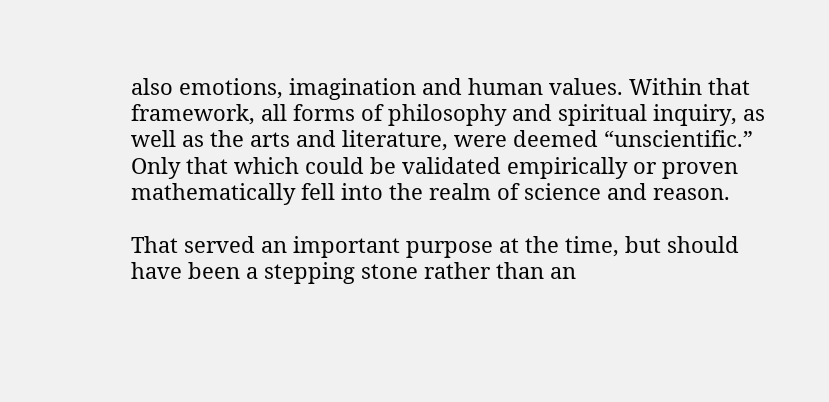also emotions, imagination and human values. Within that framework, all forms of philosophy and spiritual inquiry, as well as the arts and literature, were deemed “unscientific.” Only that which could be validated empirically or proven mathematically fell into the realm of science and reason.

That served an important purpose at the time, but should have been a stepping stone rather than an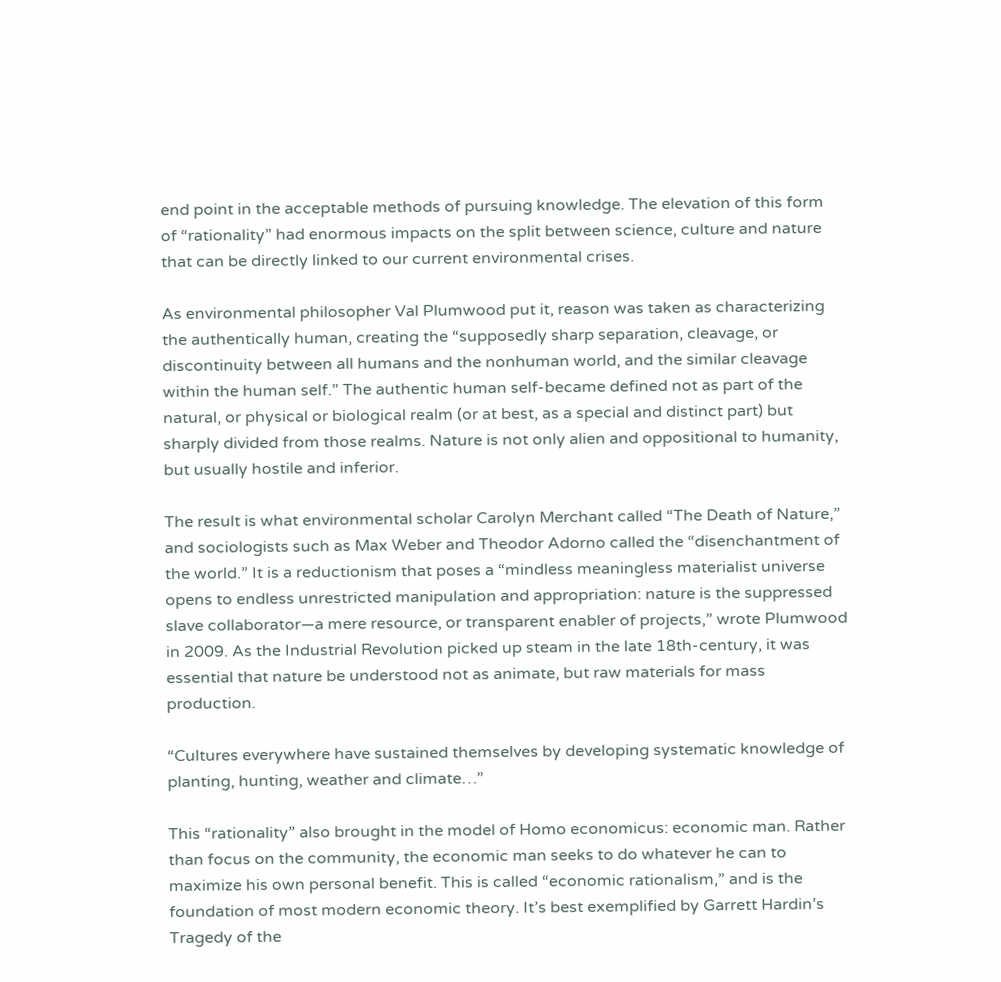end point in the acceptable methods of pursuing knowledge. The elevation of this form of “rationality” had enormous impacts on the split between science, culture and nature that can be directly linked to our current environmental crises.

As environmental philosopher Val Plumwood put it, reason was taken as characterizing the authentically human, creating the “supposedly sharp separation, cleavage, or discontinuity between all humans and the nonhuman world, and the similar cleavage within the human self.” The authentic human self-became defined not as part of the natural, or physical or biological realm (or at best, as a special and distinct part) but sharply divided from those realms. Nature is not only alien and oppositional to humanity, but usually hostile and inferior.

The result is what environmental scholar Carolyn Merchant called “The Death of Nature,” and sociologists such as Max Weber and Theodor Adorno called the “disenchantment of the world.” It is a reductionism that poses a “mindless meaningless materialist universe opens to endless unrestricted manipulation and appropriation: nature is the suppressed slave collaborator—a mere resource, or transparent enabler of projects,” wrote Plumwood in 2009. As the Industrial Revolution picked up steam in the late 18th-century, it was essential that nature be understood not as animate, but raw materials for mass production.

“Cultures everywhere have sustained themselves by developing systematic knowledge of planting, hunting, weather and climate…”

This “rationality” also brought in the model of Homo economicus: economic man. Rather than focus on the community, the economic man seeks to do whatever he can to maximize his own personal benefit. This is called “economic rationalism,” and is the foundation of most modern economic theory. It’s best exemplified by Garrett Hardin’s Tragedy of the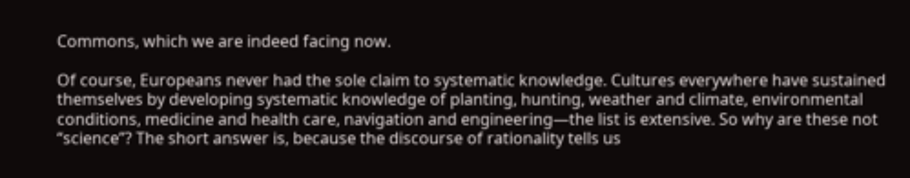Commons, which we are indeed facing now.

Of course, Europeans never had the sole claim to systematic knowledge. Cultures everywhere have sustained themselves by developing systematic knowledge of planting, hunting, weather and climate, environmental conditions, medicine and health care, navigation and engineering—the list is extensive. So why are these not “science”? The short answer is, because the discourse of rationality tells us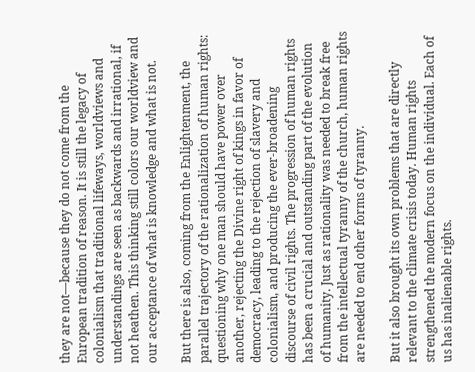they are not—because they do not come from the European tradition of reason. It is still the legacy of colonialism that traditional lifeways, worldviews and understandings are seen as backwards and irrational, if not heathen. This thinking still colors our worldview and our acceptance of what is knowledge and what is not.

But there is also, coming from the Enlightenment, the parallel trajectory of the rationalization of human rights: questioning why one man should have power over another, rejecting the Divine right of kings in favor of democracy, leading to the rejection of slavery and colonialism, and producing the ever-broadening discourse of civil rights. The progression of human rights has been a crucial and outstanding part of the evolution of humanity. Just as rationality was needed to break free from the intellectual tyranny of the church, human rights are needed to end other forms of tyranny.

But it also brought its own problems that are directly relevant to the climate crisis today. Human rights strengthened the modern focus on the individual. Each of us has inalienable rights.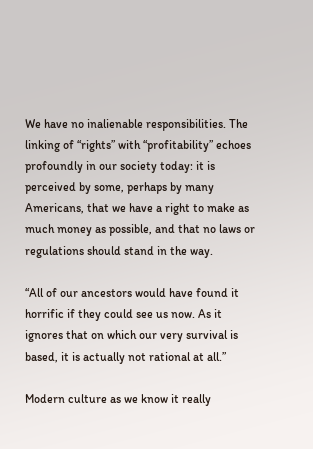We have no inalienable responsibilities. The linking of “rights” with “profitability” echoes profoundly in our society today: it is perceived by some, perhaps by many Americans, that we have a right to make as much money as possible, and that no laws or regulations should stand in the way.

“All of our ancestors would have found it horrific if they could see us now. As it ignores that on which our very survival is based, it is actually not rational at all.”

Modern culture as we know it really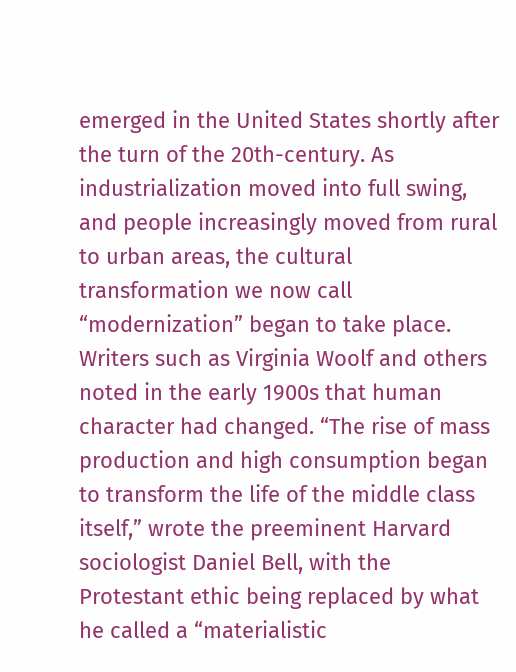emerged in the United States shortly after the turn of the 20th-century. As industrialization moved into full swing, and people increasingly moved from rural to urban areas, the cultural transformation we now call “modernization” began to take place. Writers such as Virginia Woolf and others noted in the early 1900s that human character had changed. “The rise of mass production and high consumption began to transform the life of the middle class itself,” wrote the preeminent Harvard sociologist Daniel Bell, with the Protestant ethic being replaced by what he called a “materialistic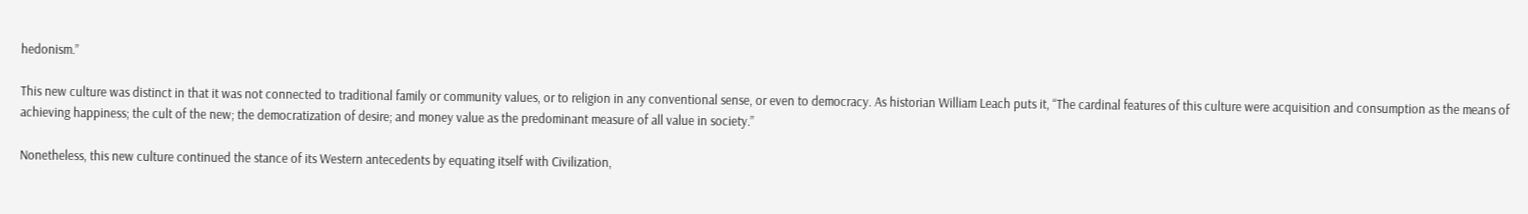hedonism.”

This new culture was distinct in that it was not connected to traditional family or community values, or to religion in any conventional sense, or even to democracy. As historian William Leach puts it, “The cardinal features of this culture were acquisition and consumption as the means of achieving happiness; the cult of the new; the democratization of desire; and money value as the predominant measure of all value in society.”

Nonetheless, this new culture continued the stance of its Western antecedents by equating itself with Civilization,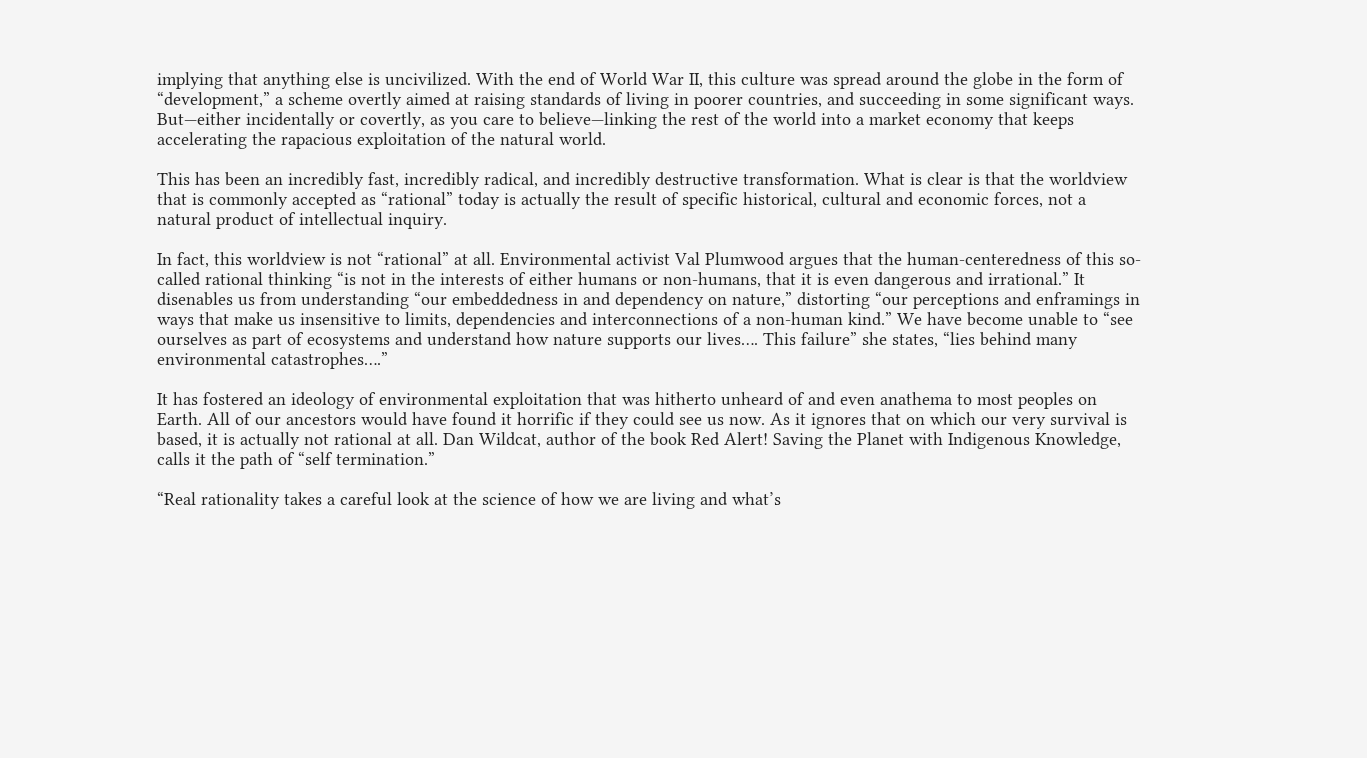implying that anything else is uncivilized. With the end of World War II, this culture was spread around the globe in the form of “development,” a scheme overtly aimed at raising standards of living in poorer countries, and succeeding in some significant ways. But—either incidentally or covertly, as you care to believe—linking the rest of the world into a market economy that keeps accelerating the rapacious exploitation of the natural world.

This has been an incredibly fast, incredibly radical, and incredibly destructive transformation. What is clear is that the worldview that is commonly accepted as “rational” today is actually the result of specific historical, cultural and economic forces, not a natural product of intellectual inquiry.

In fact, this worldview is not “rational” at all. Environmental activist Val Plumwood argues that the human-centeredness of this so-called rational thinking “is not in the interests of either humans or non-humans, that it is even dangerous and irrational.” It disenables us from understanding “our embeddedness in and dependency on nature,” distorting “our perceptions and enframings in ways that make us insensitive to limits, dependencies and interconnections of a non-human kind.” We have become unable to “see ourselves as part of ecosystems and understand how nature supports our lives…. This failure” she states, “lies behind many environmental catastrophes….”

It has fostered an ideology of environmental exploitation that was hitherto unheard of and even anathema to most peoples on Earth. All of our ancestors would have found it horrific if they could see us now. As it ignores that on which our very survival is based, it is actually not rational at all. Dan Wildcat, author of the book Red Alert! Saving the Planet with Indigenous Knowledge, calls it the path of “self termination.”

“Real rationality takes a careful look at the science of how we are living and what’s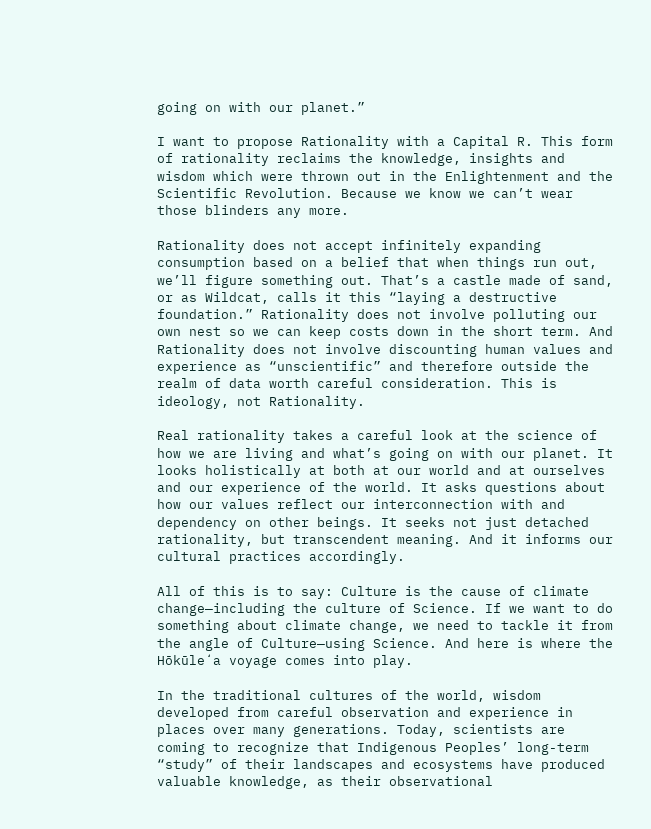going on with our planet.”

I want to propose Rationality with a Capital R. This form of rationality reclaims the knowledge, insights and wisdom which were thrown out in the Enlightenment and the Scientific Revolution. Because we know we can’t wear those blinders any more.

Rationality does not accept infinitely expanding consumption based on a belief that when things run out, we’ll figure something out. That’s a castle made of sand, or as Wildcat, calls it this “laying a destructive foundation.” Rationality does not involve polluting our own nest so we can keep costs down in the short term. And Rationality does not involve discounting human values and experience as “unscientific” and therefore outside the realm of data worth careful consideration. This is ideology, not Rationality.

Real rationality takes a careful look at the science of how we are living and what’s going on with our planet. It looks holistically at both at our world and at ourselves and our experience of the world. It asks questions about how our values reflect our interconnection with and dependency on other beings. It seeks not just detached rationality, but transcendent meaning. And it informs our cultural practices accordingly.

All of this is to say: Culture is the cause of climate change—including the culture of Science. If we want to do something about climate change, we need to tackle it from the angle of Culture—using Science. And here is where the Hōkūleʻa voyage comes into play.

In the traditional cultures of the world, wisdom developed from careful observation and experience in places over many generations. Today, scientists are coming to recognize that Indigenous Peoples’ long-term “study” of their landscapes and ecosystems have produced valuable knowledge, as their observational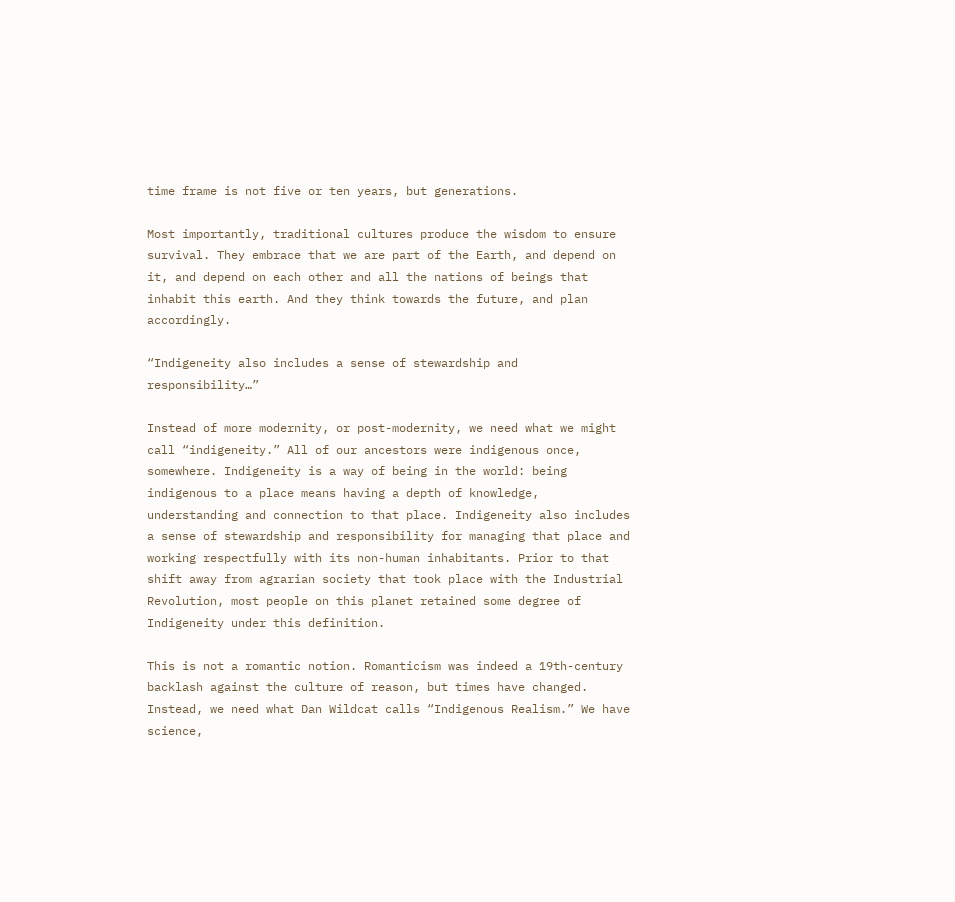time frame is not five or ten years, but generations.

Most importantly, traditional cultures produce the wisdom to ensure survival. They embrace that we are part of the Earth, and depend on it, and depend on each other and all the nations of beings that inhabit this earth. And they think towards the future, and plan accordingly.

“Indigeneity also includes a sense of stewardship and responsibility…”

Instead of more modernity, or post-modernity, we need what we might call “indigeneity.” All of our ancestors were indigenous once, somewhere. Indigeneity is a way of being in the world: being indigenous to a place means having a depth of knowledge, understanding and connection to that place. Indigeneity also includes a sense of stewardship and responsibility for managing that place and working respectfully with its non-human inhabitants. Prior to that shift away from agrarian society that took place with the Industrial Revolution, most people on this planet retained some degree of Indigeneity under this definition.

This is not a romantic notion. Romanticism was indeed a 19th-century backlash against the culture of reason, but times have changed. Instead, we need what Dan Wildcat calls “Indigenous Realism.” We have science,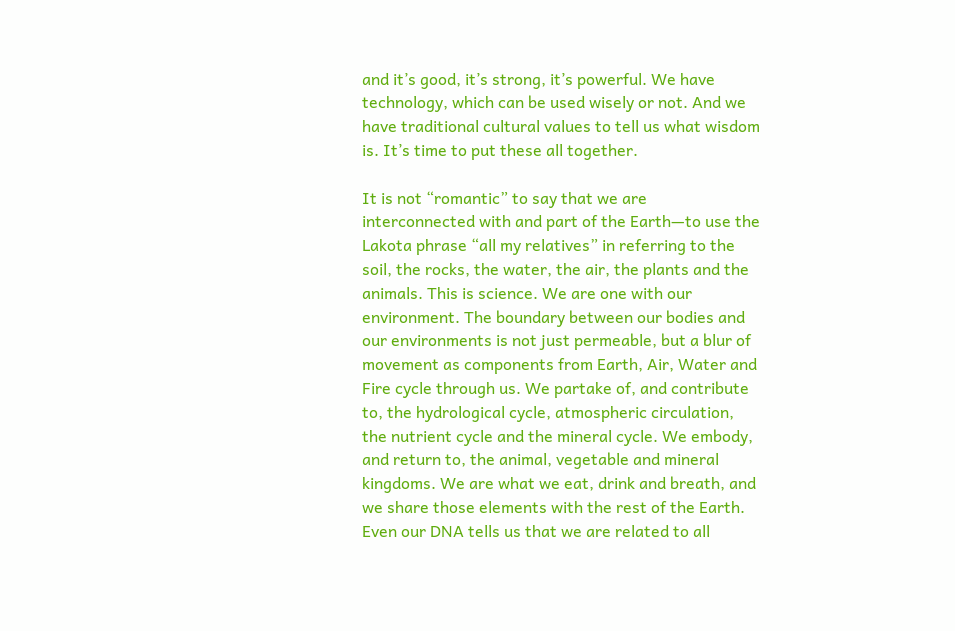and it’s good, it’s strong, it’s powerful. We have technology, which can be used wisely or not. And we have traditional cultural values to tell us what wisdom is. It’s time to put these all together.

It is not “romantic” to say that we are interconnected with and part of the Earth—to use the Lakota phrase “all my relatives” in referring to the soil, the rocks, the water, the air, the plants and the animals. This is science. We are one with our environment. The boundary between our bodies and our environments is not just permeable, but a blur of movement as components from Earth, Air, Water and Fire cycle through us. We partake of, and contribute to, the hydrological cycle, atmospheric circulation, the nutrient cycle and the mineral cycle. We embody, and return to, the animal, vegetable and mineral kingdoms. We are what we eat, drink and breath, and we share those elements with the rest of the Earth. Even our DNA tells us that we are related to all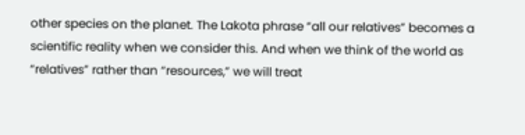other species on the planet. The Lakota phrase “all our relatives” becomes a scientific reality when we consider this. And when we think of the world as “relatives” rather than “resources,” we will treat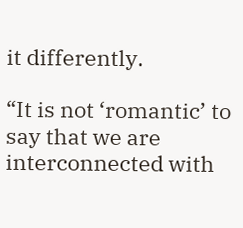it differently.

“It is not ‘romantic’ to say that we are interconnected with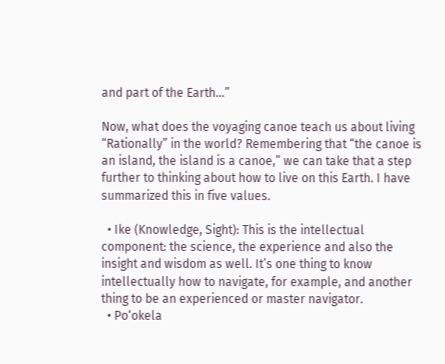and part of the Earth…”

Now, what does the voyaging canoe teach us about living “Rationally” in the world? Remembering that “the canoe is an island, the island is a canoe,” we can take that a step further to thinking about how to live on this Earth. I have summarized this in five values.

  • Ike (Knowledge, Sight): This is the intellectual component: the science, the experience and also the insight and wisdom as well. It’s one thing to know intellectually how to navigate, for example, and another thing to be an experienced or master navigator.
  • Po‘okela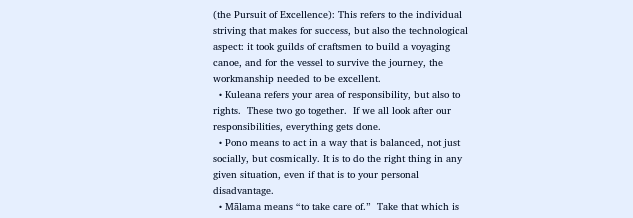(the Pursuit of Excellence): This refers to the individual striving that makes for success, but also the technological aspect: it took guilds of craftsmen to build a voyaging canoe, and for the vessel to survive the journey, the workmanship needed to be excellent.
  • Kuleana refers your area of responsibility, but also to rights.  These two go together.  If we all look after our responsibilities, everything gets done.
  • Pono means to act in a way that is balanced, not just socially, but cosmically. It is to do the right thing in any given situation, even if that is to your personal disadvantage.
  • Mālama means “to take care of.”  Take that which is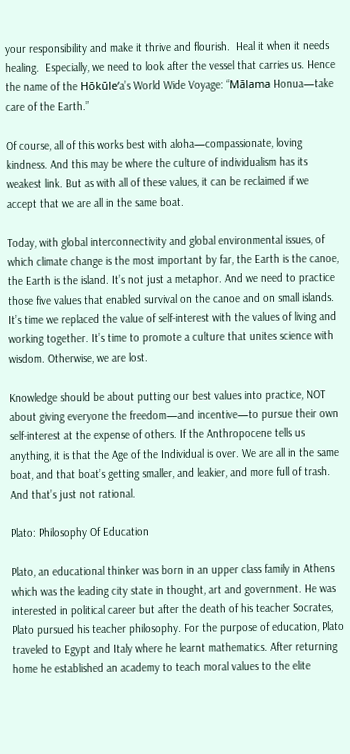your responsibility and make it thrive and flourish.  Heal it when it needs healing.  Especially, we need to look after the vessel that carries us. Hence the name of the Hōkūleʻa’s World Wide Voyage: “Mālama Honua—take care of the Earth.”

Of course, all of this works best with aloha—compassionate, loving kindness. And this may be where the culture of individualism has its weakest link. But as with all of these values, it can be reclaimed if we accept that we are all in the same boat.

Today, with global interconnectivity and global environmental issues, of which climate change is the most important by far, the Earth is the canoe, the Earth is the island. It’s not just a metaphor. And we need to practice those five values that enabled survival on the canoe and on small islands. It’s time we replaced the value of self-interest with the values of living and working together. It’s time to promote a culture that unites science with wisdom. Otherwise, we are lost.

Knowledge should be about putting our best values into practice, NOT about giving everyone the freedom—and incentive—to pursue their own self-interest at the expense of others. If the Anthropocene tells us anything, it is that the Age of the Individual is over. We are all in the same boat, and that boat’s getting smaller, and leakier, and more full of trash. And that’s just not rational.

Plato: Philosophy Of Education

Plato, an educational thinker was born in an upper class family in Athens which was the leading city state in thought, art and government. He was interested in political career but after the death of his teacher Socrates, Plato pursued his teacher philosophy. For the purpose of education, Plato traveled to Egypt and Italy where he learnt mathematics. After returning home he established an academy to teach moral values to the elite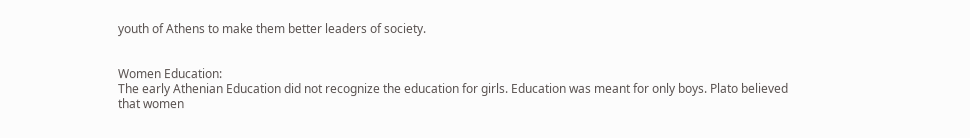youth of Athens to make them better leaders of society.


Women Education:
The early Athenian Education did not recognize the education for girls. Education was meant for only boys. Plato believed that women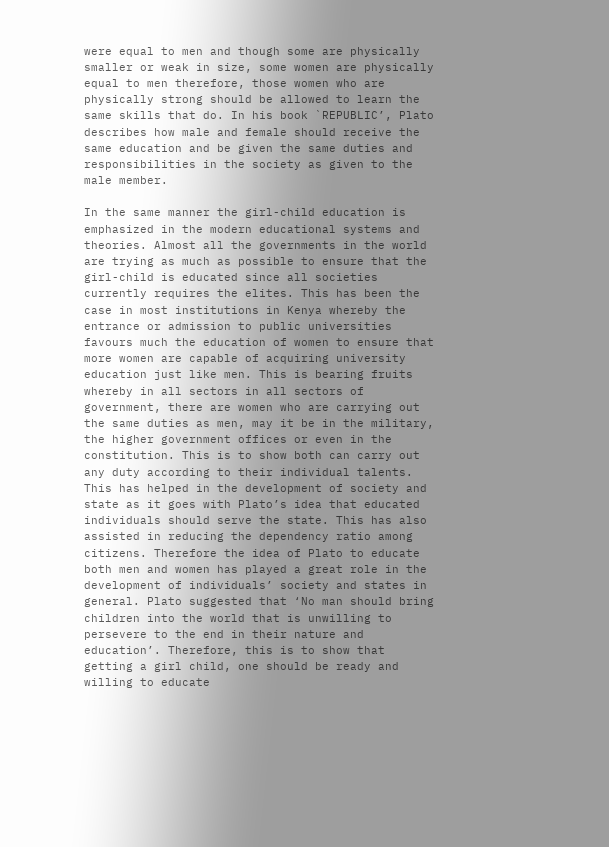were equal to men and though some are physically smaller or weak in size, some women are physically equal to men therefore, those women who are physically strong should be allowed to learn the same skills that do. In his book `REPUBLIC’, Plato describes how male and female should receive the same education and be given the same duties and responsibilities in the society as given to the male member.

In the same manner the girl-child education is emphasized in the modern educational systems and theories. Almost all the governments in the world are trying as much as possible to ensure that the girl-child is educated since all societies currently requires the elites. This has been the case in most institutions in Kenya whereby the entrance or admission to public universities favours much the education of women to ensure that more women are capable of acquiring university education just like men. This is bearing fruits whereby in all sectors in all sectors of government, there are women who are carrying out the same duties as men, may it be in the military, the higher government offices or even in the constitution. This is to show both can carry out any duty according to their individual talents. This has helped in the development of society and state as it goes with Plato’s idea that educated individuals should serve the state. This has also assisted in reducing the dependency ratio among citizens. Therefore the idea of Plato to educate both men and women has played a great role in the development of individuals’ society and states in general. Plato suggested that ‘No man should bring children into the world that is unwilling to persevere to the end in their nature and education’. Therefore, this is to show that getting a girl child, one should be ready and willing to educate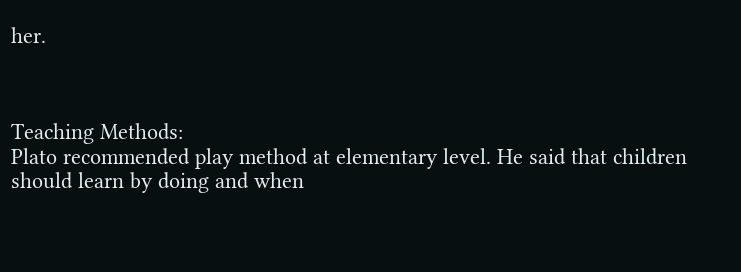her.



Teaching Methods:
Plato recommended play method at elementary level. He said that children should learn by doing and when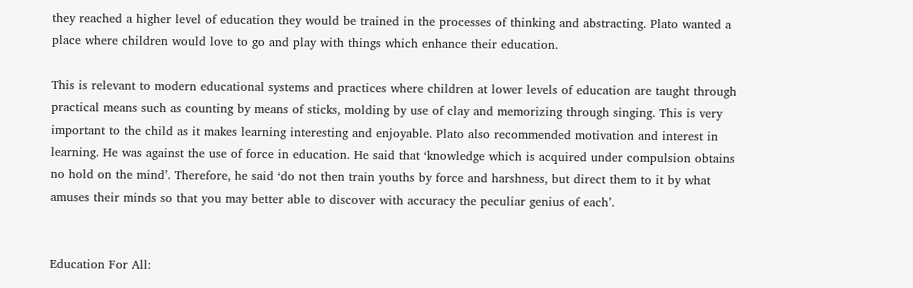they reached a higher level of education they would be trained in the processes of thinking and abstracting. Plato wanted a place where children would love to go and play with things which enhance their education.

This is relevant to modern educational systems and practices where children at lower levels of education are taught through practical means such as counting by means of sticks, molding by use of clay and memorizing through singing. This is very important to the child as it makes learning interesting and enjoyable. Plato also recommended motivation and interest in learning. He was against the use of force in education. He said that ‘knowledge which is acquired under compulsion obtains no hold on the mind’. Therefore, he said ‘do not then train youths by force and harshness, but direct them to it by what amuses their minds so that you may better able to discover with accuracy the peculiar genius of each’.


Education For All: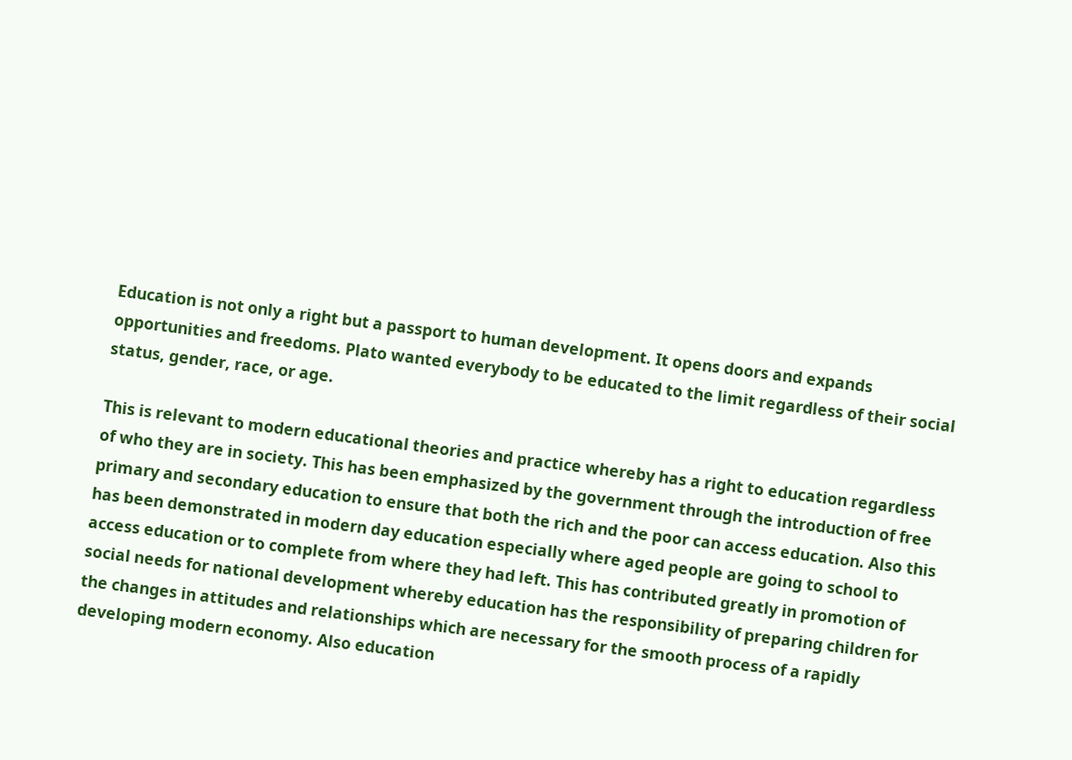Education is not only a right but a passport to human development. It opens doors and expands opportunities and freedoms. Plato wanted everybody to be educated to the limit regardless of their social status, gender, race, or age.

This is relevant to modern educational theories and practice whereby has a right to education regardless of who they are in society. This has been emphasized by the government through the introduction of free primary and secondary education to ensure that both the rich and the poor can access education. Also this has been demonstrated in modern day education especially where aged people are going to school to access education or to complete from where they had left. This has contributed greatly in promotion of social needs for national development whereby education has the responsibility of preparing children for the changes in attitudes and relationships which are necessary for the smooth process of a rapidly developing modern economy. Also education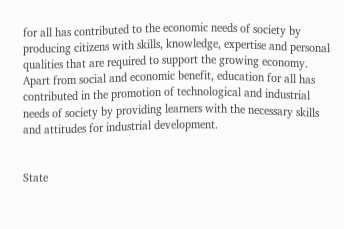for all has contributed to the economic needs of society by producing citizens with skills, knowledge, expertise and personal qualities that are required to support the growing economy. Apart from social and economic benefit, education for all has contributed in the promotion of technological and industrial needs of society by providing learners with the necessary skills and attitudes for industrial development.


State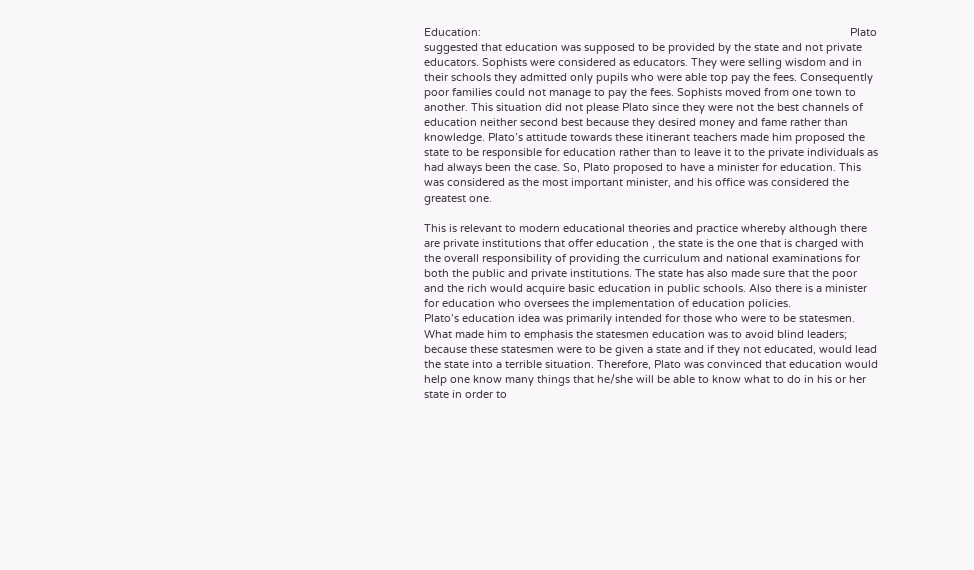Education:                                                                                                                           Plato suggested that education was supposed to be provided by the state and not private educators. Sophists were considered as educators. They were selling wisdom and in their schools they admitted only pupils who were able top pay the fees. Consequently poor families could not manage to pay the fees. Sophists moved from one town to another. This situation did not please Plato since they were not the best channels of education neither second best because they desired money and fame rather than knowledge. Plato’s attitude towards these itinerant teachers made him proposed the state to be responsible for education rather than to leave it to the private individuals as had always been the case. So, Plato proposed to have a minister for education. This was considered as the most important minister, and his office was considered the greatest one.

This is relevant to modern educational theories and practice whereby although there are private institutions that offer education , the state is the one that is charged with the overall responsibility of providing the curriculum and national examinations for both the public and private institutions. The state has also made sure that the poor and the rich would acquire basic education in public schools. Also there is a minister for education who oversees the implementation of education policies.
Plato’s education idea was primarily intended for those who were to be statesmen. What made him to emphasis the statesmen education was to avoid blind leaders; because these statesmen were to be given a state and if they not educated, would lead the state into a terrible situation. Therefore, Plato was convinced that education would help one know many things that he/she will be able to know what to do in his or her state in order to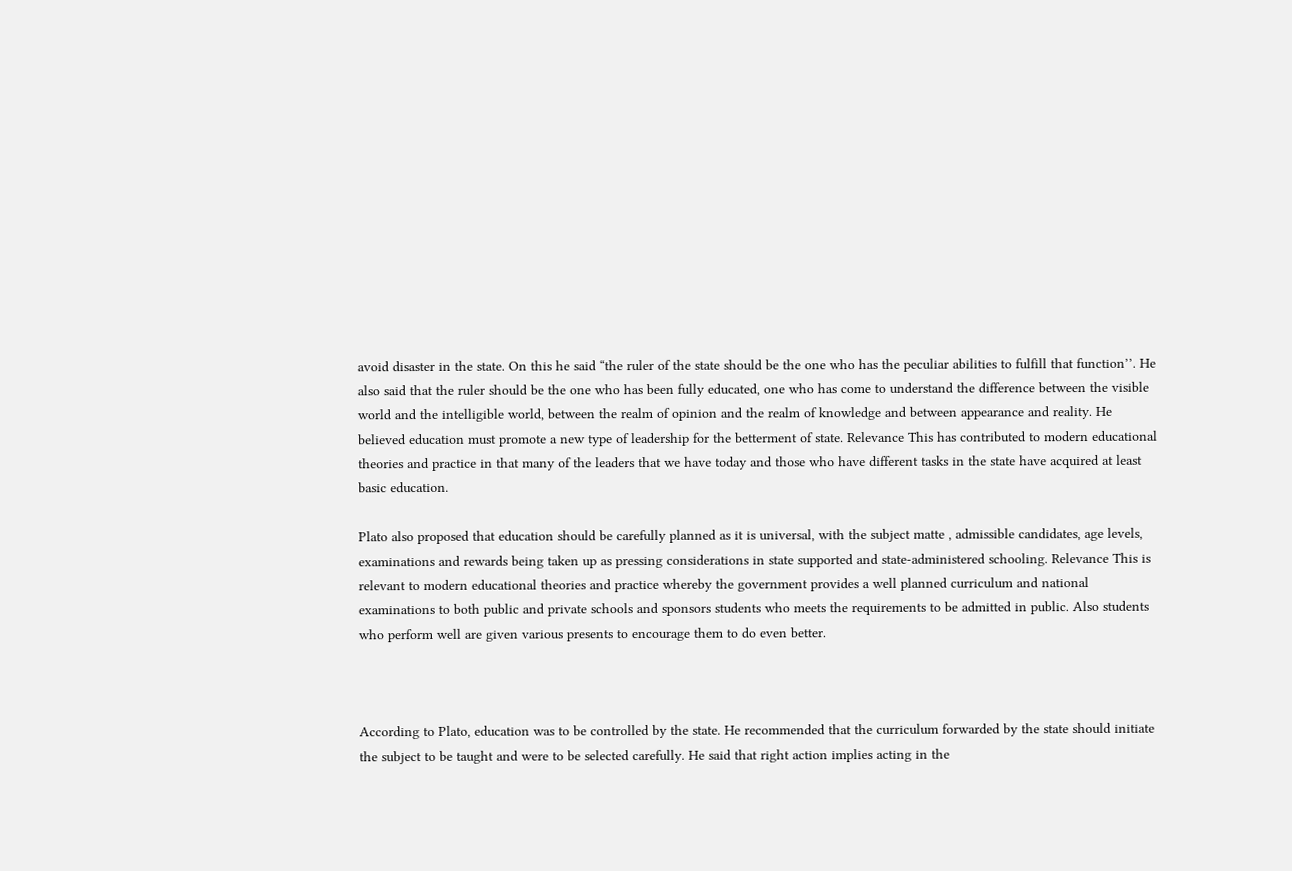avoid disaster in the state. On this he said “the ruler of the state should be the one who has the peculiar abilities to fulfill that function’’. He also said that the ruler should be the one who has been fully educated, one who has come to understand the difference between the visible world and the intelligible world, between the realm of opinion and the realm of knowledge and between appearance and reality. He believed education must promote a new type of leadership for the betterment of state. Relevance This has contributed to modern educational theories and practice in that many of the leaders that we have today and those who have different tasks in the state have acquired at least basic education.

Plato also proposed that education should be carefully planned as it is universal, with the subject matte , admissible candidates, age levels, examinations and rewards being taken up as pressing considerations in state supported and state-administered schooling. Relevance This is relevant to modern educational theories and practice whereby the government provides a well planned curriculum and national examinations to both public and private schools and sponsors students who meets the requirements to be admitted in public. Also students who perform well are given various presents to encourage them to do even better.



According to Plato, education was to be controlled by the state. He recommended that the curriculum forwarded by the state should initiate the subject to be taught and were to be selected carefully. He said that right action implies acting in the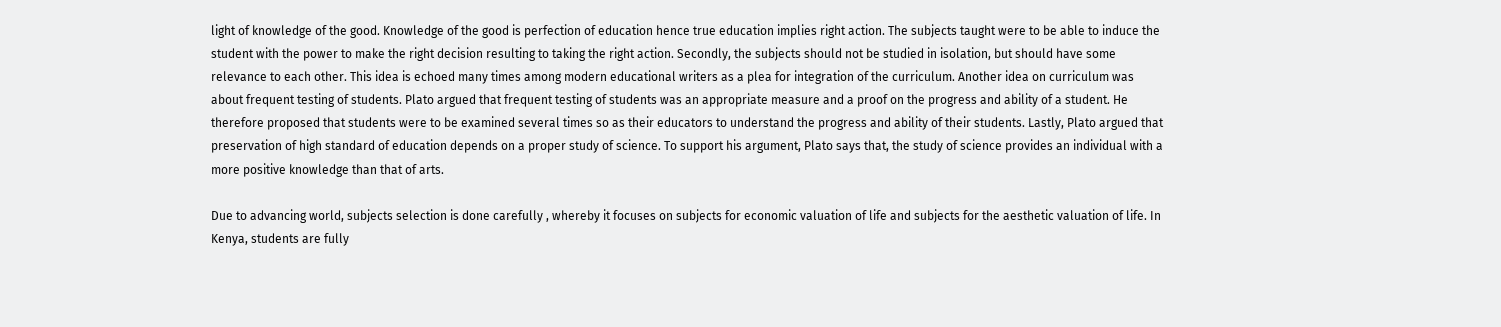light of knowledge of the good. Knowledge of the good is perfection of education hence true education implies right action. The subjects taught were to be able to induce the student with the power to make the right decision resulting to taking the right action. Secondly, the subjects should not be studied in isolation, but should have some relevance to each other. This idea is echoed many times among modern educational writers as a plea for integration of the curriculum. Another idea on curriculum was about frequent testing of students. Plato argued that frequent testing of students was an appropriate measure and a proof on the progress and ability of a student. He therefore proposed that students were to be examined several times so as their educators to understand the progress and ability of their students. Lastly, Plato argued that preservation of high standard of education depends on a proper study of science. To support his argument, Plato says that, the study of science provides an individual with a more positive knowledge than that of arts.

Due to advancing world, subjects selection is done carefully , whereby it focuses on subjects for economic valuation of life and subjects for the aesthetic valuation of life. In Kenya, students are fully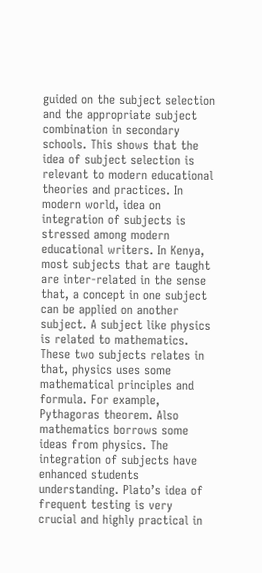guided on the subject selection and the appropriate subject combination in secondary schools. This shows that the idea of subject selection is relevant to modern educational theories and practices. In modern world, idea on integration of subjects is stressed among modern educational writers. In Kenya, most subjects that are taught are inter-related in the sense that, a concept in one subject can be applied on another subject. A subject like physics is related to mathematics. These two subjects relates in that, physics uses some mathematical principles and formula. For example, Pythagoras theorem. Also mathematics borrows some ideas from physics. The integration of subjects have enhanced students understanding. Plato’s idea of frequent testing is very crucial and highly practical in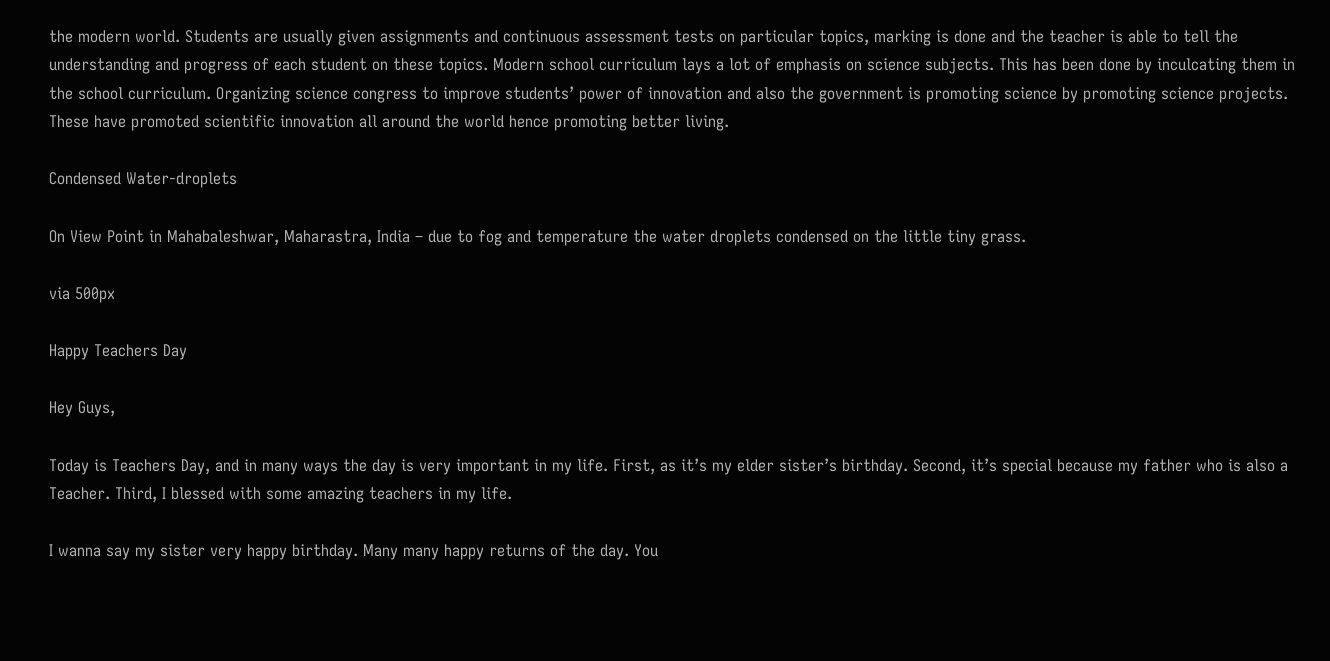the modern world. Students are usually given assignments and continuous assessment tests on particular topics, marking is done and the teacher is able to tell the understanding and progress of each student on these topics. Modern school curriculum lays a lot of emphasis on science subjects. This has been done by inculcating them in the school curriculum. Organizing science congress to improve students’ power of innovation and also the government is promoting science by promoting science projects. These have promoted scientific innovation all around the world hence promoting better living.

Condensed Water-droplets

On View Point in Mahabaleshwar, Maharastra, India – due to fog and temperature the water droplets condensed on the little tiny grass.

via 500px

Happy Teachers Day

Hey Guys,

Today is Teachers Day, and in many ways the day is very important in my life. First, as it’s my elder sister’s birthday. Second, it’s special because my father who is also a Teacher. Third, I blessed with some amazing teachers in my life.

I wanna say my sister very happy birthday. Many many happy returns of the day. You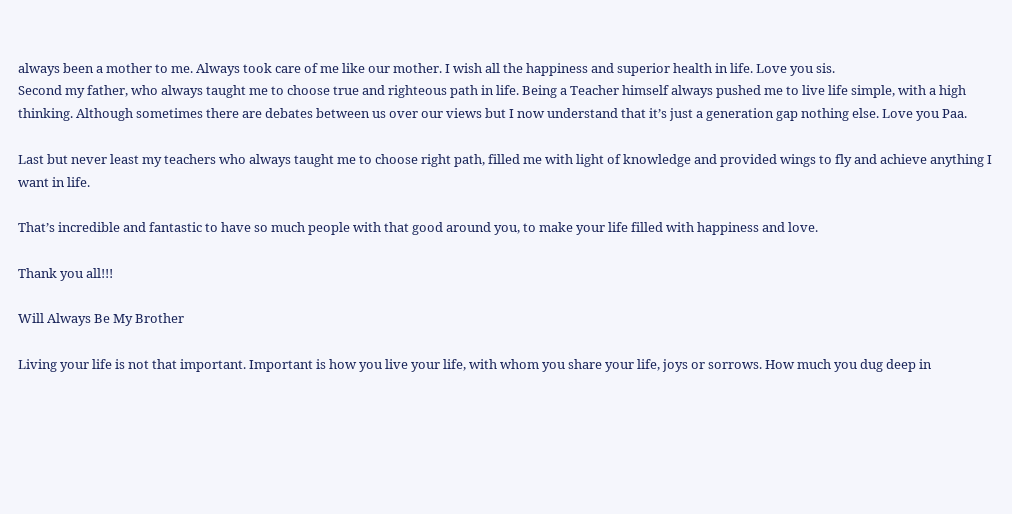always been a mother to me. Always took care of me like our mother. I wish all the happiness and superior health in life. Love you sis.
Second my father, who always taught me to choose true and righteous path in life. Being a Teacher himself always pushed me to live life simple, with a high thinking. Although sometimes there are debates between us over our views but I now understand that it’s just a generation gap nothing else. Love you Paa.

Last but never least my teachers who always taught me to choose right path, filled me with light of knowledge and provided wings to fly and achieve anything I want in life.

That’s incredible and fantastic to have so much people with that good around you, to make your life filled with happiness and love.

Thank you all!!!

Will Always Be My Brother

Living your life is not that important. Important is how you live your life, with whom you share your life, joys or sorrows. How much you dug deep in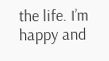the life. I’m happy and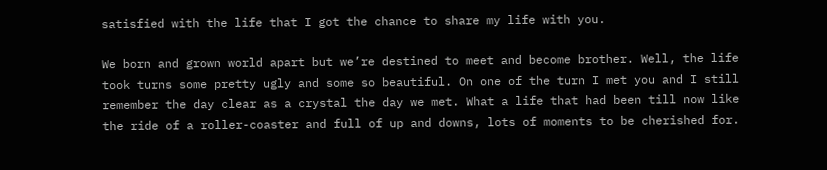satisfied with the life that I got the chance to share my life with you.

We born and grown world apart but we’re destined to meet and become brother. Well, the life took turns some pretty ugly and some so beautiful. On one of the turn I met you and I still remember the day clear as a crystal the day we met. What a life that had been till now like the ride of a roller-coaster and full of up and downs, lots of moments to be cherished for.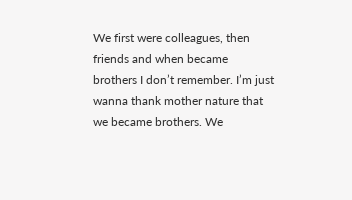We first were colleagues, then friends and when became brothers I don’t remember. I’m just wanna thank mother nature that we became brothers. We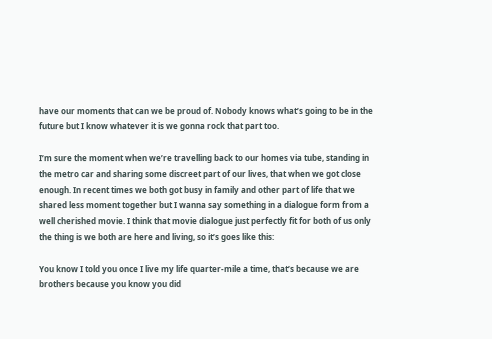have our moments that can we be proud of. Nobody knows what’s going to be in the future but I know whatever it is we gonna rock that part too.

I’m sure the moment when we’re travelling back to our homes via tube, standing in the metro car and sharing some discreet part of our lives, that when we got close enough. In recent times we both got busy in family and other part of life that we shared less moment together but I wanna say something in a dialogue form from a well cherished movie. I think that movie dialogue just perfectly fit for both of us only the thing is we both are here and living, so it’s goes like this:

You know I told you once I live my life quarter-mile a time, that’s because we are brothers because you know you did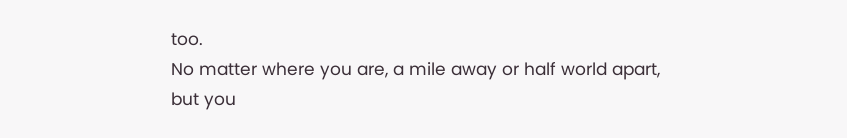too.
No matter where you are, a mile away or half world apart, but you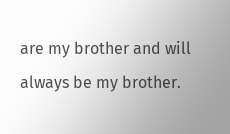are my brother and will always be my brother.